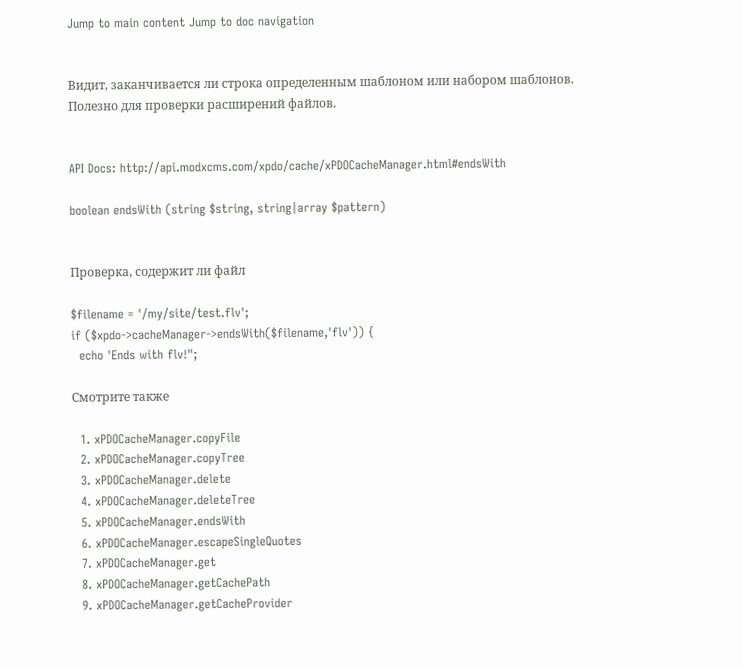Jump to main content Jump to doc navigation


Видит, заканчивается ли строка определенным шаблоном или набором шаблонов. Полезно для проверки расширений файлов.


API Docs: http://api.modxcms.com/xpdo/cache/xPDOCacheManager.html#endsWith

boolean endsWith (string $string, string|array $pattern)


Проверка, содержит ли файл

$filename = '/my/site/test.flv';
if ($xpdo->cacheManager->endsWith($filename,'flv')) {
  echo 'Ends with flv!";

Смотрите также

  1. xPDOCacheManager.copyFile
  2. xPDOCacheManager.copyTree
  3. xPDOCacheManager.delete
  4. xPDOCacheManager.deleteTree
  5. xPDOCacheManager.endsWith
  6. xPDOCacheManager.escapeSingleQuotes
  7. xPDOCacheManager.get
  8. xPDOCacheManager.getCachePath
  9. xPDOCacheManager.getCacheProvider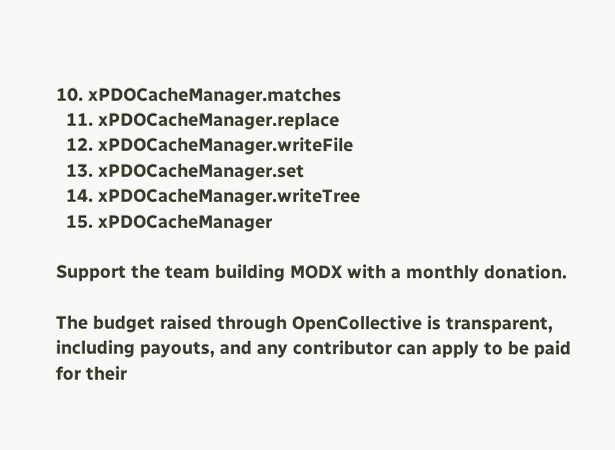10. xPDOCacheManager.matches
  11. xPDOCacheManager.replace
  12. xPDOCacheManager.writeFile
  13. xPDOCacheManager.set
  14. xPDOCacheManager.writeTree
  15. xPDOCacheManager

Support the team building MODX with a monthly donation.

The budget raised through OpenCollective is transparent, including payouts, and any contributor can apply to be paid for their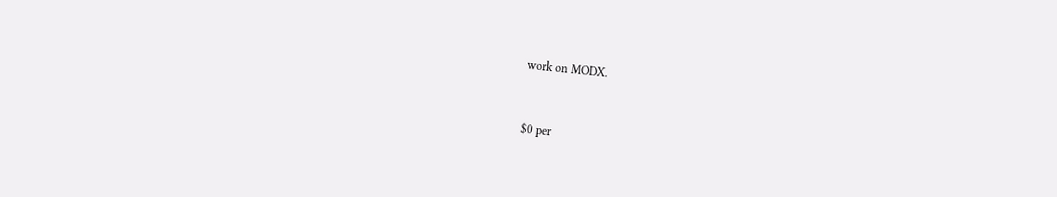work on MODX.



$0 per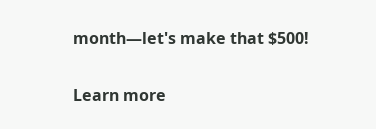month—let's make that $500!

Learn more